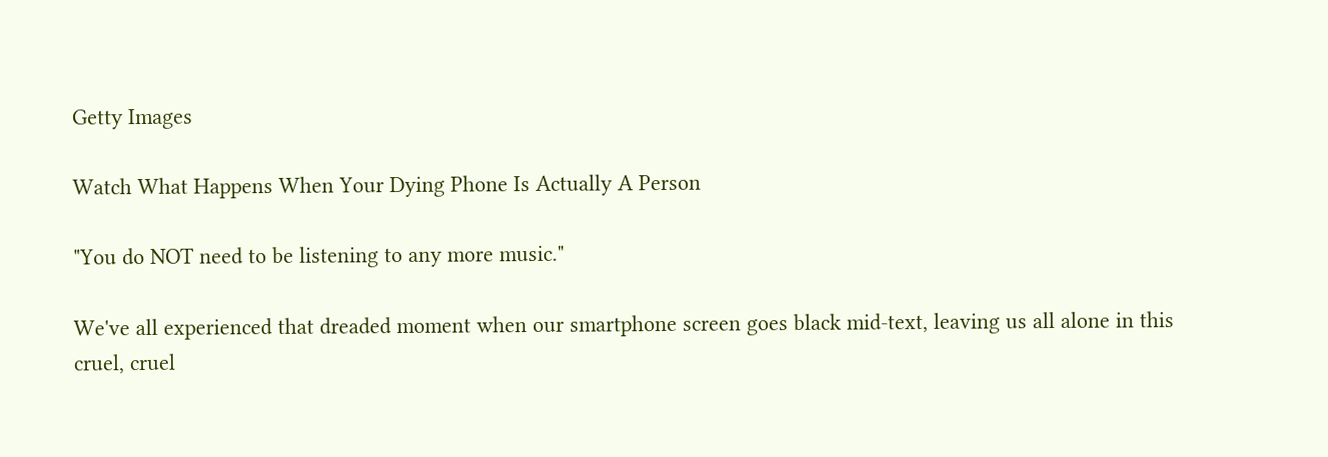Getty Images

Watch What Happens When Your Dying Phone Is Actually A Person

"You do NOT need to be listening to any more music."

We've all experienced that dreaded moment when our smartphone screen goes black mid-text, leaving us all alone in this cruel, cruel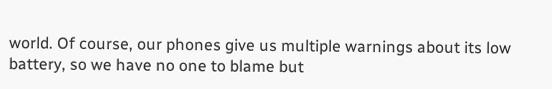world. Of course, our phones give us multiple warnings about its low battery, so we have no one to blame but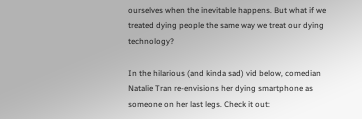ourselves when the inevitable happens. But what if we treated dying people the same way we treat our dying technology?

In the hilarious (and kinda sad) vid below, comedian Natalie Tran re-envisions her dying smartphone as someone on her last legs. Check it out: